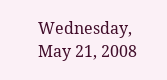Wednesday, May 21, 2008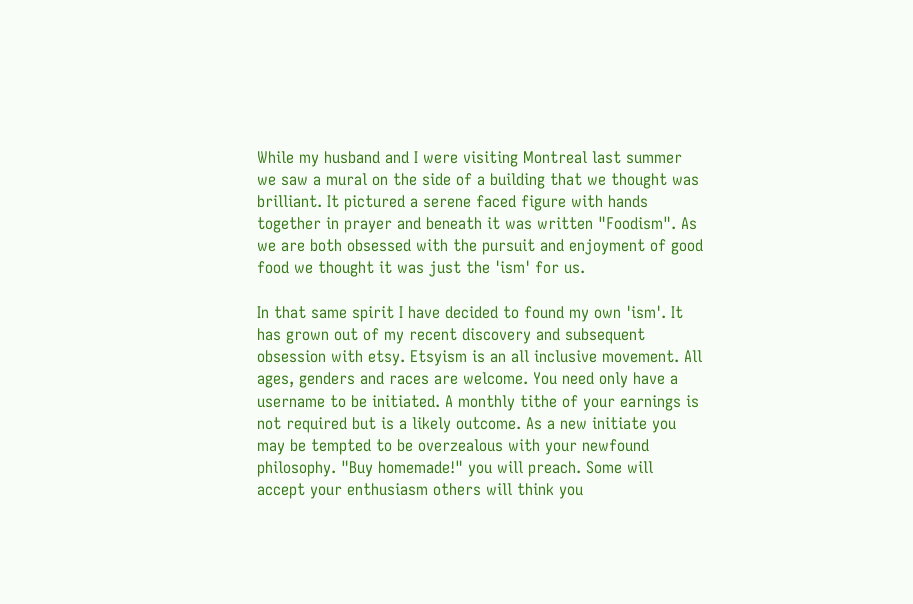While my husband and I were visiting Montreal last summer we saw a mural on the side of a building that we thought was brilliant. It pictured a serene faced figure with hands together in prayer and beneath it was written "Foodism". As we are both obsessed with the pursuit and enjoyment of good food we thought it was just the 'ism' for us.

In that same spirit I have decided to found my own 'ism'. It has grown out of my recent discovery and subsequent obsession with etsy. Etsyism is an all inclusive movement. All ages, genders and races are welcome. You need only have a username to be initiated. A monthly tithe of your earnings is not required but is a likely outcome. As a new initiate you may be tempted to be overzealous with your newfound philosophy. "Buy homemade!" you will preach. Some will accept your enthusiasm others will think you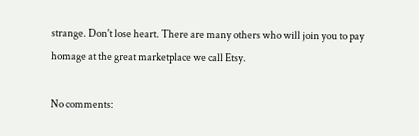strange. Don't lose heart. There are many others who will join you to pay homage at the great marketplace we call Etsy.

No comments: